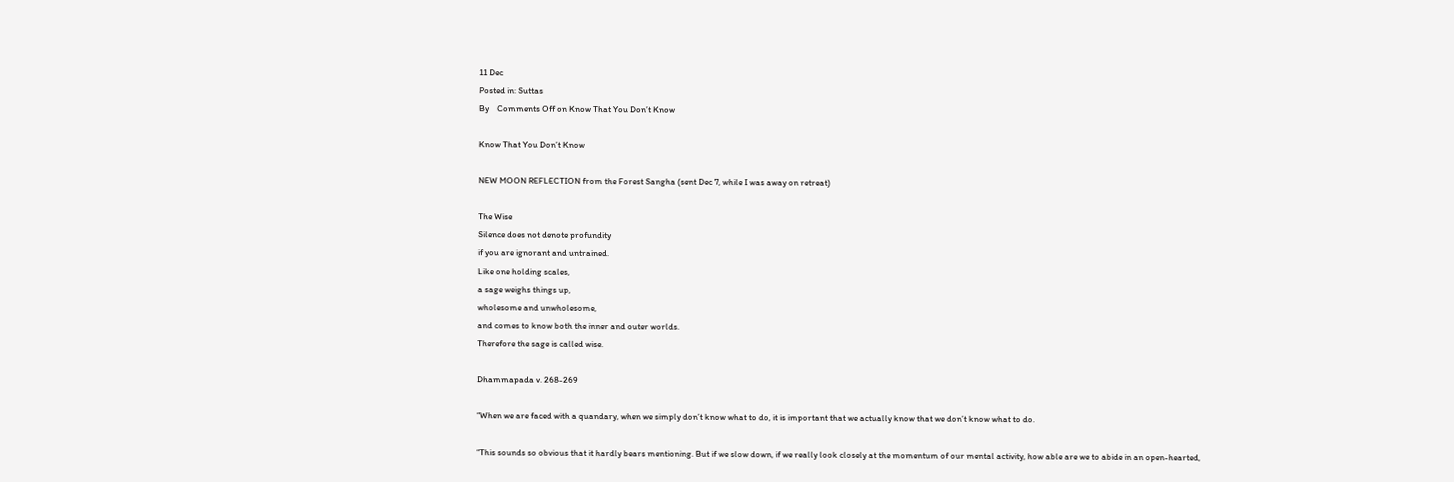11 Dec
Posted in: Suttas
By    Comments Off on Know That You Don’t Know

Know That You Don’t Know

NEW MOON REFLECTION from the Forest Sangha (sent Dec 7, while I was away on retreat)

The Wise
Silence does not denote profundity
if you are ignorant and untrained.
Like one holding scales,
a sage weighs things up,
wholesome and unwholesome,
and comes to know both the inner and outer worlds.
Therefore the sage is called wise.

Dhammapada v. 268-269

“When we are faced with a quandary, when we simply don’t know what to do, it is important that we actually know that we don’t know what to do.

“This sounds so obvious that it hardly bears mentioning. But if we slow down, if we really look closely at the momentum of our mental activity, how able are we to abide in an open-hearted,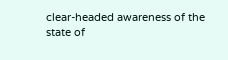clear-headed awareness of the state of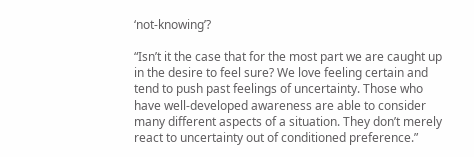‘not-knowing’?

“Isn’t it the case that for the most part we are caught up in the desire to feel sure? We love feeling certain and tend to push past feelings of uncertainty. Those who have well-developed awareness are able to consider many different aspects of a situation. They don’t merely react to uncertainty out of conditioned preference.”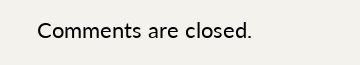Comments are closed.